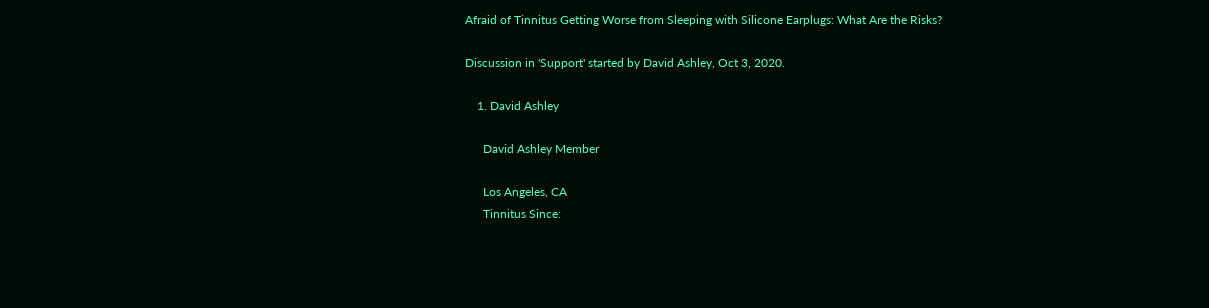Afraid of Tinnitus Getting Worse from Sleeping with Silicone Earplugs: What Are the Risks?

Discussion in 'Support' started by David Ashley, Oct 3, 2020.

    1. David Ashley

      David Ashley Member

      Los Angeles, CA
      Tinnitus Since: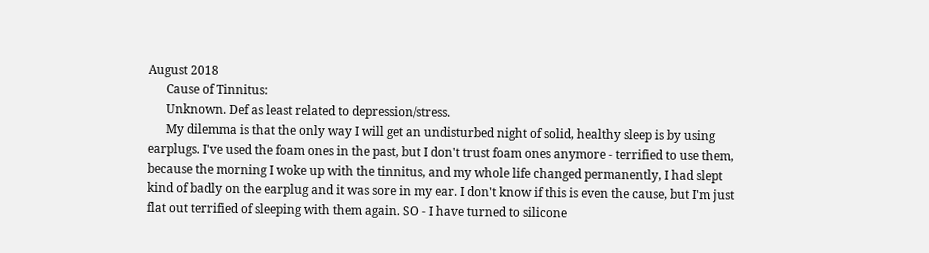August 2018
      Cause of Tinnitus:
      Unknown. Def as least related to depression/stress.
      My dilemma is that the only way I will get an undisturbed night of solid, healthy sleep is by using earplugs. I've used the foam ones in the past, but I don't trust foam ones anymore - terrified to use them, because the morning I woke up with the tinnitus, and my whole life changed permanently, I had slept kind of badly on the earplug and it was sore in my ear. I don't know if this is even the cause, but I'm just flat out terrified of sleeping with them again. SO - I have turned to silicone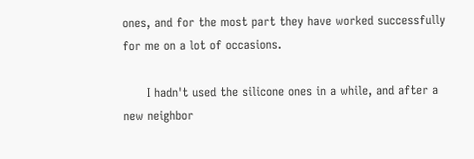ones, and for the most part they have worked successfully for me on a lot of occasions.

      I hadn't used the silicone ones in a while, and after a new neighbor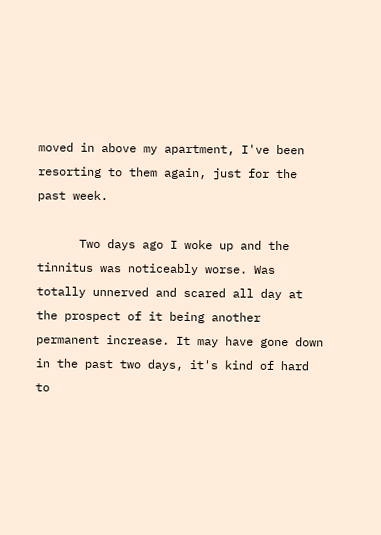moved in above my apartment, I've been resorting to them again, just for the past week.

      Two days ago I woke up and the tinnitus was noticeably worse. Was totally unnerved and scared all day at the prospect of it being another permanent increase. It may have gone down in the past two days, it's kind of hard to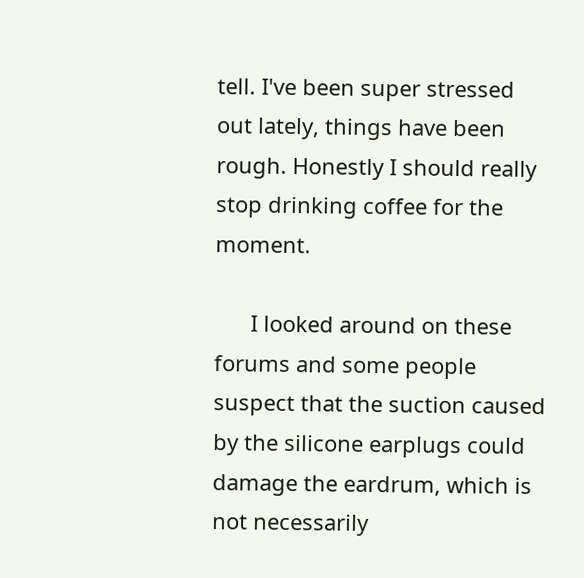tell. I've been super stressed out lately, things have been rough. Honestly I should really stop drinking coffee for the moment.

      I looked around on these forums and some people suspect that the suction caused by the silicone earplugs could damage the eardrum, which is not necessarily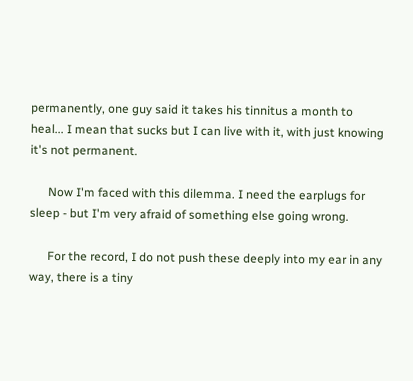permanently, one guy said it takes his tinnitus a month to heal... I mean that sucks but I can live with it, with just knowing it's not permanent.

      Now I'm faced with this dilemma. I need the earplugs for sleep - but I'm very afraid of something else going wrong.

      For the record, I do not push these deeply into my ear in any way, there is a tiny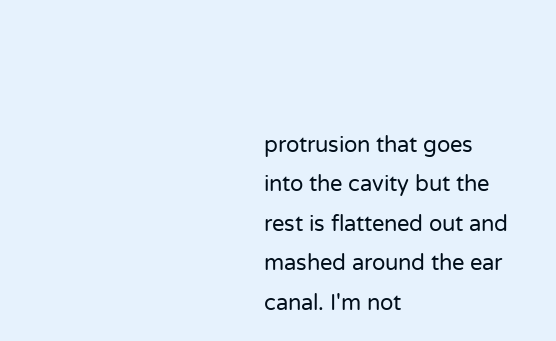protrusion that goes into the cavity but the rest is flattened out and mashed around the ear canal. I'm not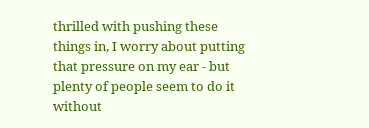thrilled with pushing these things in, I worry about putting that pressure on my ear - but plenty of people seem to do it without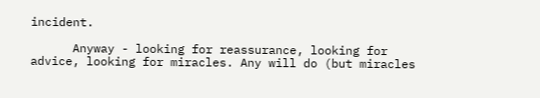incident.

      Anyway - looking for reassurance, looking for advice, looking for miracles. Any will do (but miracles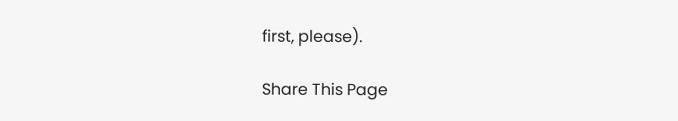first, please).

Share This Page